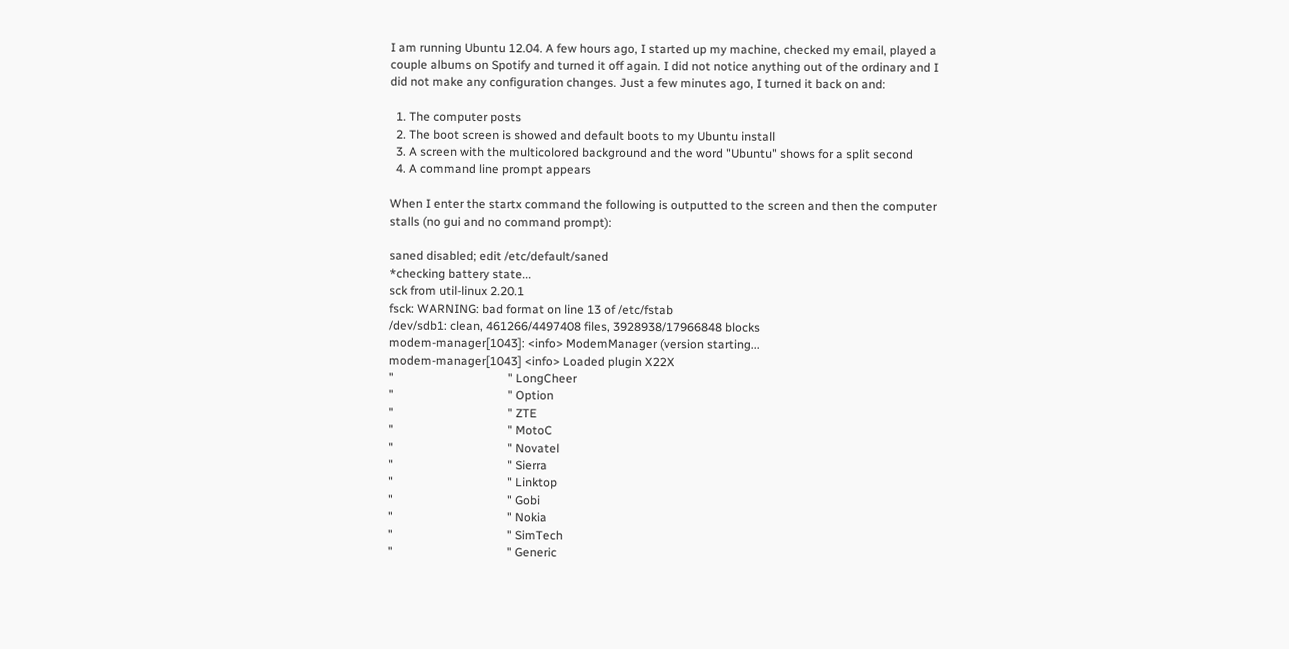I am running Ubuntu 12.04. A few hours ago, I started up my machine, checked my email, played a couple albums on Spotify and turned it off again. I did not notice anything out of the ordinary and I did not make any configuration changes. Just a few minutes ago, I turned it back on and:

  1. The computer posts
  2. The boot screen is showed and default boots to my Ubuntu install
  3. A screen with the multicolored background and the word "Ubuntu" shows for a split second
  4. A command line prompt appears

When I enter the startx command the following is outputted to the screen and then the computer stalls (no gui and no command prompt):

saned disabled; edit /etc/default/saned
*checking battery state...
sck from util-linux 2.20.1
fsck: WARNING: bad format on line 13 of /etc/fstab
/dev/sdb1: clean, 461266/4497408 files, 3928938/17966848 blocks
modem-manager[1043]: <info> ModemManager (version starting...
modem-manager[1043] <info> Loaded plugin X22X
"                                      " LongCheer
"                                      " Option
"                                      " ZTE
"                                      " MotoC
"                                      " Novatel
"                                      " Sierra
"                                      " Linktop
"                                      " Gobi
"                                      " Nokia
"                                      " SimTech
"                                      " Generic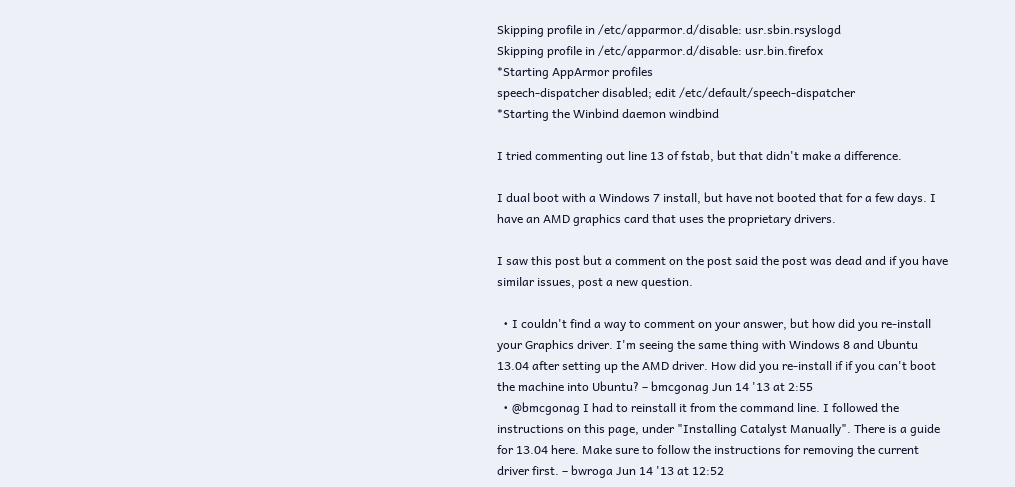Skipping profile in /etc/apparmor.d/disable: usr.sbin.rsyslogd
Skipping profile in /etc/apparmor.d/disable: usr.bin.firefox
*Starting AppArmor profiles
speech-dispatcher disabled; edit /etc/default/speech-dispatcher
*Starting the Winbind daemon windbind

I tried commenting out line 13 of fstab, but that didn't make a difference.

I dual boot with a Windows 7 install, but have not booted that for a few days. I have an AMD graphics card that uses the proprietary drivers.

I saw this post but a comment on the post said the post was dead and if you have similar issues, post a new question.

  • I couldn't find a way to comment on your answer, but how did you re-install your Graphics driver. I'm seeing the same thing with Windows 8 and Ubuntu 13.04 after setting up the AMD driver. How did you re-install if if you can't boot the machine into Ubuntu? – bmcgonag Jun 14 '13 at 2:55
  • @bmcgonag I had to reinstall it from the command line. I followed the instructions on this page, under "Installing Catalyst Manually". There is a guide for 13.04 here. Make sure to follow the instructions for removing the current driver first. – bwroga Jun 14 '13 at 12:52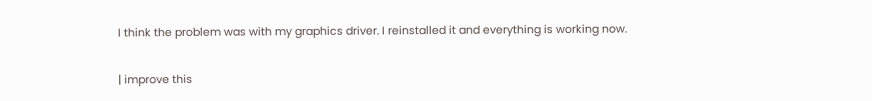I think the problem was with my graphics driver. I reinstalled it and everything is working now.

| improve this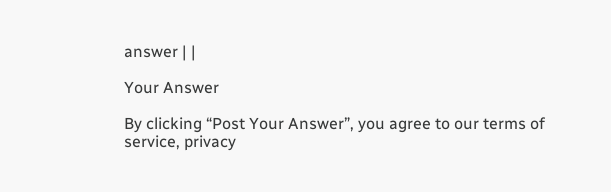answer | |

Your Answer

By clicking “Post Your Answer”, you agree to our terms of service, privacy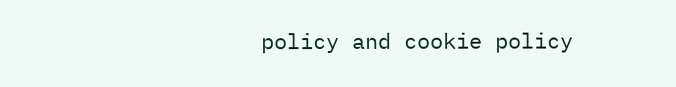policy and cookie policy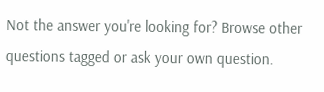Not the answer you're looking for? Browse other questions tagged or ask your own question.